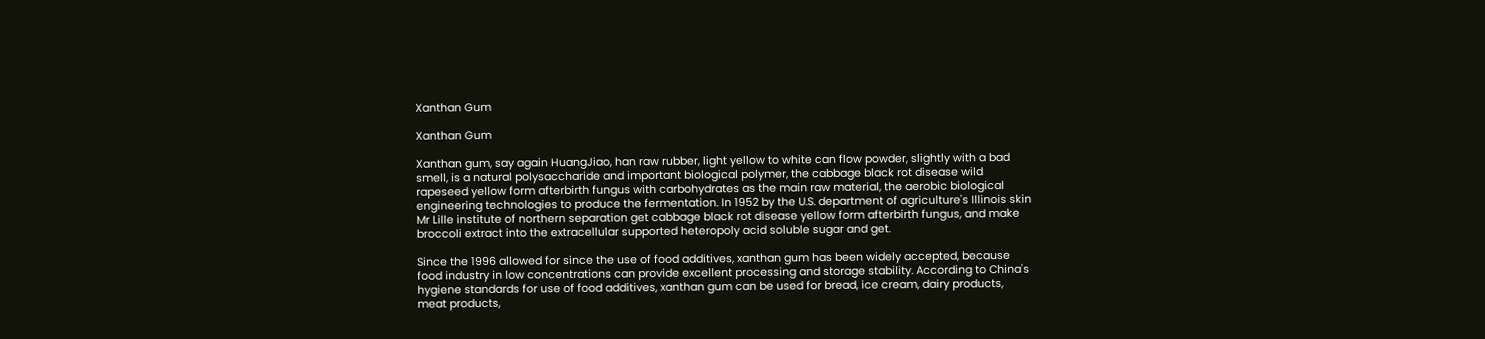Xanthan Gum

Xanthan Gum

Xanthan gum, say again HuangJiao, han raw rubber, light yellow to white can flow powder, slightly with a bad smell, is a natural polysaccharide and important biological polymer, the cabbage black rot disease wild rapeseed yellow form afterbirth fungus with carbohydrates as the main raw material, the aerobic biological engineering technologies to produce the fermentation. In 1952 by the U.S. department of agriculture's Illinois skin Mr Lille institute of northern separation get cabbage black rot disease yellow form afterbirth fungus, and make broccoli extract into the extracellular supported heteropoly acid soluble sugar and get.

Since the 1996 allowed for since the use of food additives, xanthan gum has been widely accepted, because food industry in low concentrations can provide excellent processing and storage stability. According to China's hygiene standards for use of food additives, xanthan gum can be used for bread, ice cream, dairy products, meat products,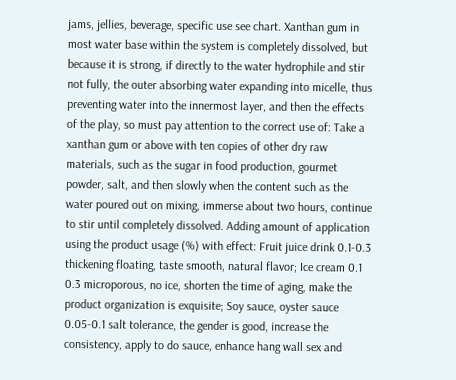jams, jellies, beverage, specific use see chart. Xanthan gum in most water base within the system is completely dissolved, but because it is strong, if directly to the water hydrophile and stir not fully, the outer absorbing water expanding into micelle, thus preventing water into the innermost layer, and then the effects of the play, so must pay attention to the correct use of: Take a xanthan gum or above with ten copies of other dry raw materials, such as the sugar in food production, gourmet powder, salt, and then slowly when the content such as the water poured out on mixing, immerse about two hours, continue to stir until completely dissolved. Adding amount of application using the product usage (%) with effect: Fruit juice drink 0.1-0.3 thickening floating, taste smooth, natural flavor; Ice cream 0.1 0.3 microporous, no ice, shorten the time of aging, make the product organization is exquisite; Soy sauce, oyster sauce 0.05-0.1 salt tolerance, the gender is good, increase the consistency, apply to do sauce, enhance hang wall sex and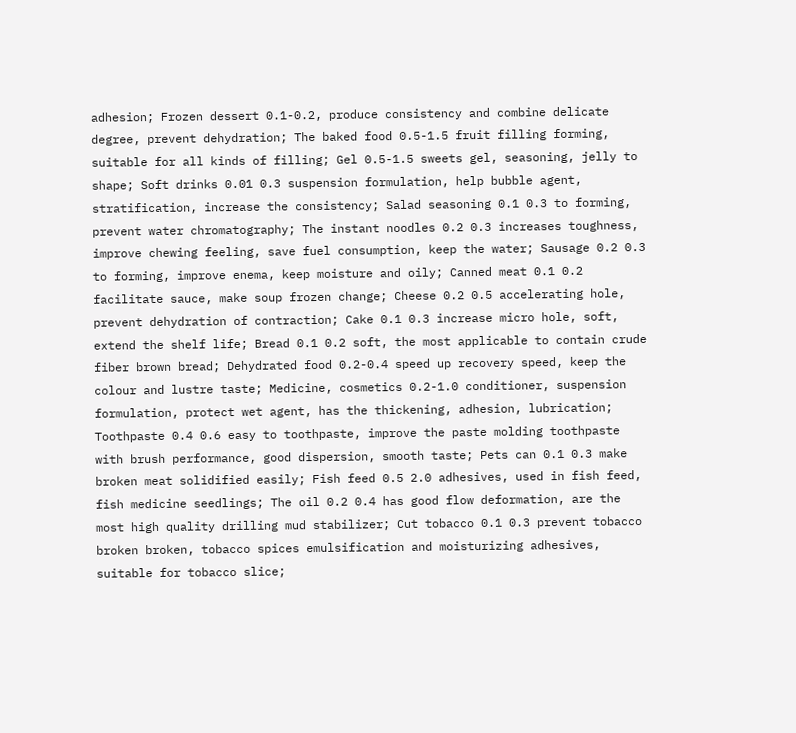adhesion; Frozen dessert 0.1-0.2, produce consistency and combine delicate degree, prevent dehydration; The baked food 0.5-1.5 fruit filling forming, suitable for all kinds of filling; Gel 0.5-1.5 sweets gel, seasoning, jelly to shape; Soft drinks 0.01 0.3 suspension formulation, help bubble agent, stratification, increase the consistency; Salad seasoning 0.1 0.3 to forming, prevent water chromatography; The instant noodles 0.2 0.3 increases toughness, improve chewing feeling, save fuel consumption, keep the water; Sausage 0.2 0.3 to forming, improve enema, keep moisture and oily; Canned meat 0.1 0.2 facilitate sauce, make soup frozen change; Cheese 0.2 0.5 accelerating hole, prevent dehydration of contraction; Cake 0.1 0.3 increase micro hole, soft, extend the shelf life; Bread 0.1 0.2 soft, the most applicable to contain crude fiber brown bread; Dehydrated food 0.2-0.4 speed up recovery speed, keep the colour and lustre taste; Medicine, cosmetics 0.2-1.0 conditioner, suspension formulation, protect wet agent, has the thickening, adhesion, lubrication; Toothpaste 0.4 0.6 easy to toothpaste, improve the paste molding toothpaste with brush performance, good dispersion, smooth taste; Pets can 0.1 0.3 make broken meat solidified easily; Fish feed 0.5 2.0 adhesives, used in fish feed, fish medicine seedlings; The oil 0.2 0.4 has good flow deformation, are the most high quality drilling mud stabilizer; Cut tobacco 0.1 0.3 prevent tobacco broken broken, tobacco spices emulsification and moisturizing adhesives, suitable for tobacco slice;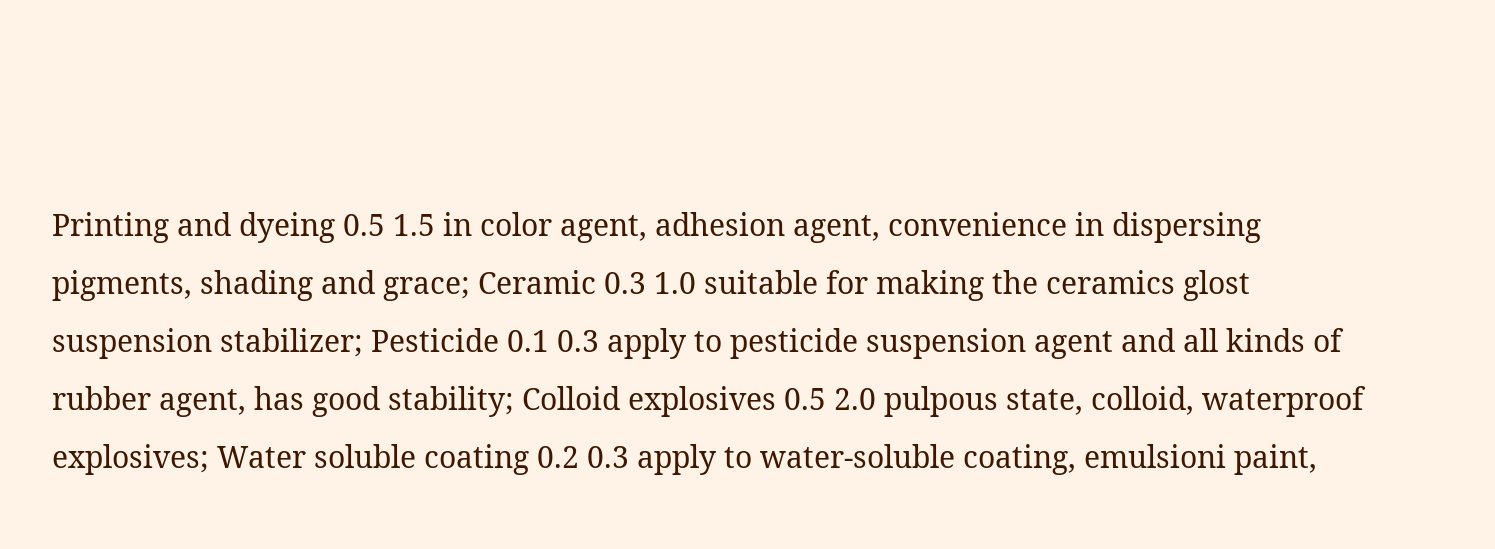Printing and dyeing 0.5 1.5 in color agent, adhesion agent, convenience in dispersing pigments, shading and grace; Ceramic 0.3 1.0 suitable for making the ceramics glost suspension stabilizer; Pesticide 0.1 0.3 apply to pesticide suspension agent and all kinds of rubber agent, has good stability; Colloid explosives 0.5 2.0 pulpous state, colloid, waterproof explosives; Water soluble coating 0.2 0.3 apply to water-soluble coating, emulsioni paint,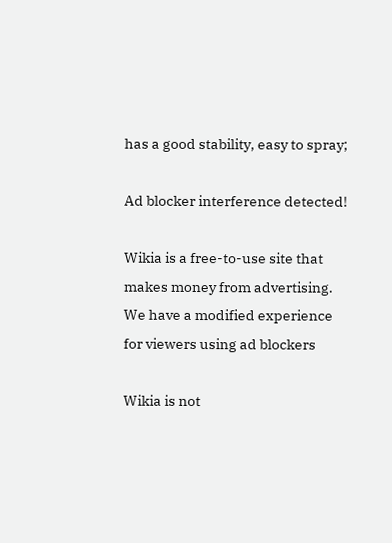has a good stability, easy to spray;

Ad blocker interference detected!

Wikia is a free-to-use site that makes money from advertising. We have a modified experience for viewers using ad blockers

Wikia is not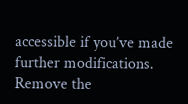accessible if you’ve made further modifications. Remove the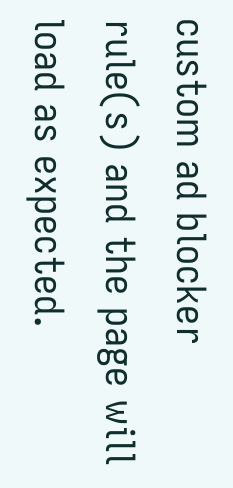custom ad blocker rule(s) and the page will load as expected.